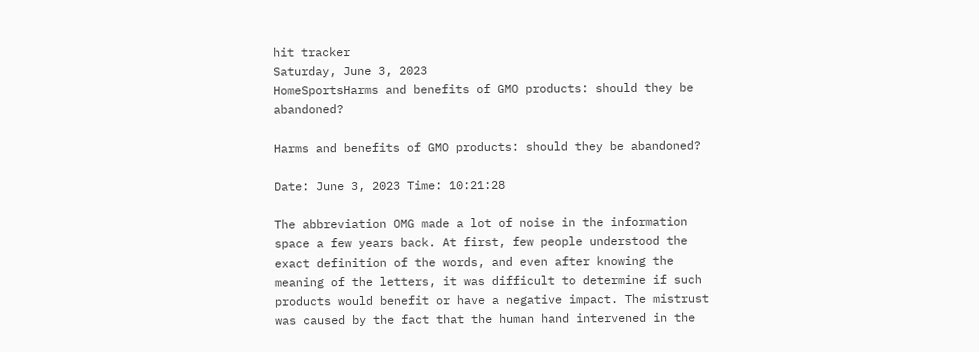hit tracker
Saturday, June 3, 2023
HomeSportsHarms and benefits of GMO products: should they be abandoned?

Harms and benefits of GMO products: should they be abandoned?

Date: June 3, 2023 Time: 10:21:28

The abbreviation OMG made a lot of noise in the information space a few years back. At first, few people understood the exact definition of the words, and even after knowing the meaning of the letters, it was difficult to determine if such products would benefit or have a negative impact. The mistrust was caused by the fact that the human hand intervened in the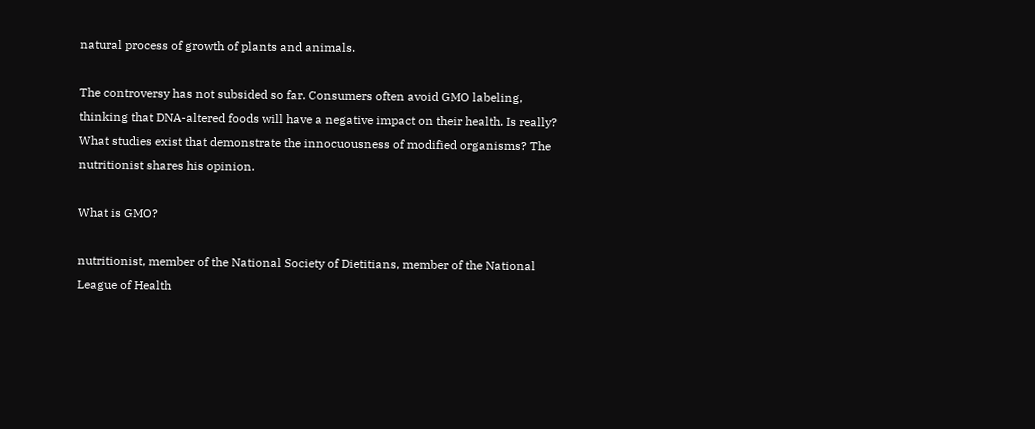natural process of growth of plants and animals.

The controversy has not subsided so far. Consumers often avoid GMO labeling, thinking that DNA-altered foods will have a negative impact on their health. Is really? What studies exist that demonstrate the innocuousness of modified organisms? The nutritionist shares his opinion.

What is GMO?

nutritionist, member of the National Society of Dietitians, member of the National League of Health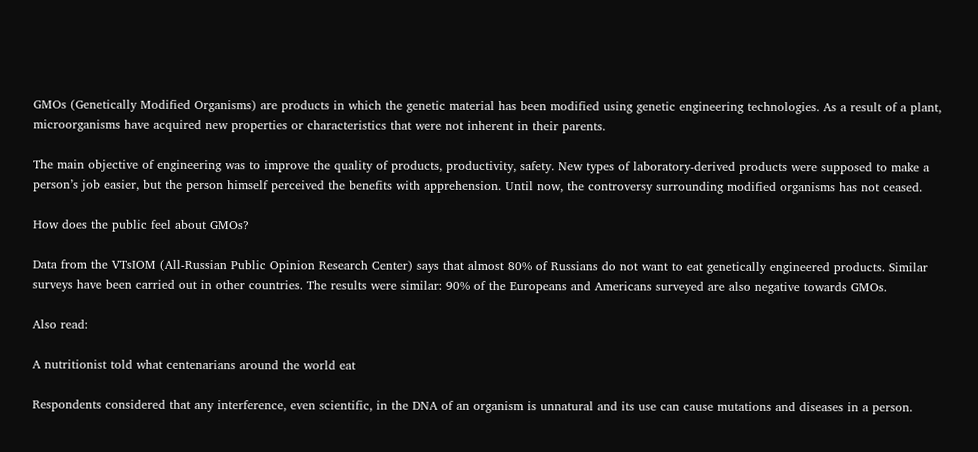GMOs (Genetically Modified Organisms) are products in which the genetic material has been modified using genetic engineering technologies. As a result of a plant, microorganisms have acquired new properties or characteristics that were not inherent in their parents.

The main objective of engineering was to improve the quality of products, productivity, safety. New types of laboratory-derived products were supposed to make a person’s job easier, but the person himself perceived the benefits with apprehension. Until now, the controversy surrounding modified organisms has not ceased.

How does the public feel about GMOs?

Data from the VTsIOM (All-Russian Public Opinion Research Center) says that almost 80% of Russians do not want to eat genetically engineered products. Similar surveys have been carried out in other countries. The results were similar: 90% of the Europeans and Americans surveyed are also negative towards GMOs.

Also read:

A nutritionist told what centenarians around the world eat

Respondents considered that any interference, even scientific, in the DNA of an organism is unnatural and its use can cause mutations and diseases in a person.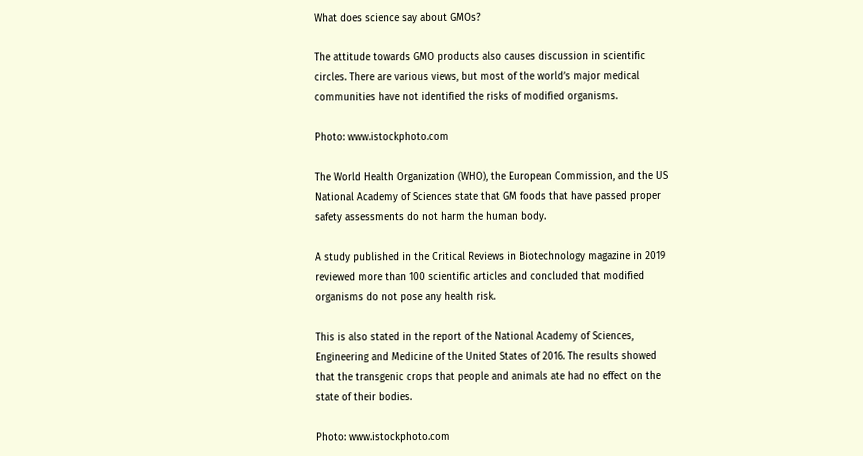What does science say about GMOs?

The attitude towards GMO products also causes discussion in scientific circles. There are various views, but most of the world’s major medical communities have not identified the risks of modified organisms.

Photo: www.istockphoto.com

The World Health Organization (WHO), the European Commission, and the US National Academy of Sciences state that GM foods that have passed proper safety assessments do not harm the human body.

A study published in the Critical Reviews in Biotechnology magazine in 2019 reviewed more than 100 scientific articles and concluded that modified organisms do not pose any health risk.

This is also stated in the report of the National Academy of Sciences, Engineering and Medicine of the United States of 2016. The results showed that the transgenic crops that people and animals ate had no effect on the state of their bodies.

Photo: www.istockphoto.com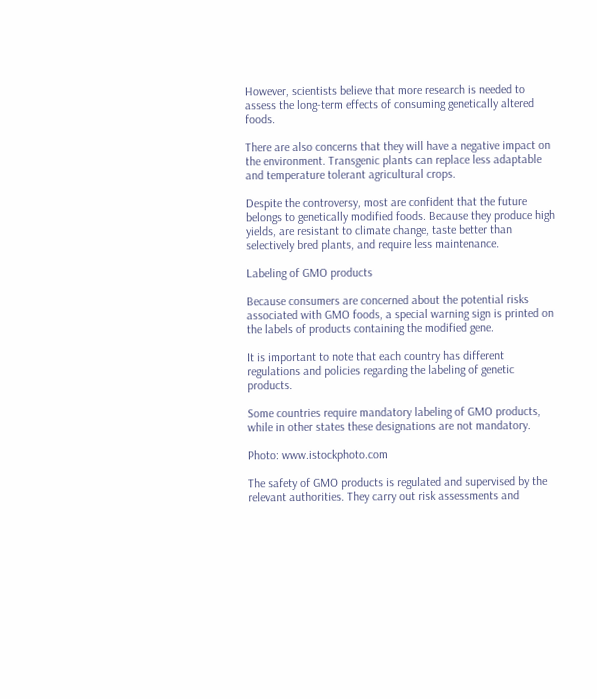However, scientists believe that more research is needed to assess the long-term effects of consuming genetically altered foods.

There are also concerns that they will have a negative impact on the environment. Transgenic plants can replace less adaptable and temperature tolerant agricultural crops.

Despite the controversy, most are confident that the future belongs to genetically modified foods. Because they produce high yields, are resistant to climate change, taste better than selectively bred plants, and require less maintenance.

Labeling of GMO products

Because consumers are concerned about the potential risks associated with GMO foods, a special warning sign is printed on the labels of products containing the modified gene.

It is important to note that each country has different regulations and policies regarding the labeling of genetic products.

Some countries require mandatory labeling of GMO products, while in other states these designations are not mandatory.

Photo: www.istockphoto.com

The safety of GMO products is regulated and supervised by the relevant authorities. They carry out risk assessments and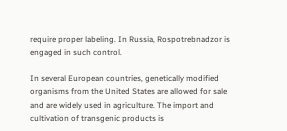require proper labeling. In Russia, Rospotrebnadzor is engaged in such control.

In several European countries, genetically modified organisms from the United States are allowed for sale and are widely used in agriculture. The import and cultivation of transgenic products is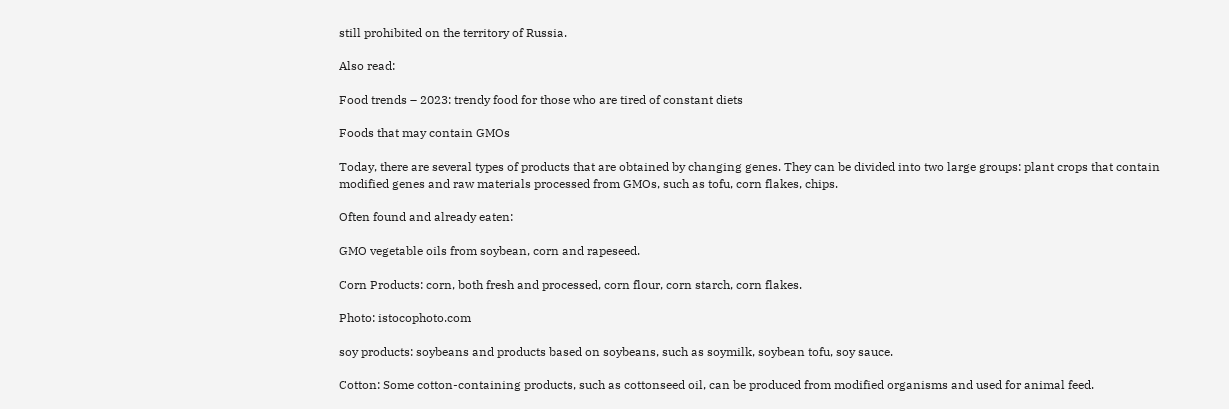still prohibited on the territory of Russia.

Also read:

Food trends – 2023: trendy food for those who are tired of constant diets

Foods that may contain GMOs

Today, there are several types of products that are obtained by changing genes. They can be divided into two large groups: plant crops that contain modified genes and raw materials processed from GMOs, such as tofu, corn flakes, chips.

Often found and already eaten:

GMO vegetable oils from soybean, corn and rapeseed.

Corn Products: corn, both fresh and processed, corn flour, corn starch, corn flakes.

Photo: istocophoto.com

soy products: soybeans and products based on soybeans, such as soymilk, soybean tofu, soy sauce.

Cotton: Some cotton-containing products, such as cottonseed oil, can be produced from modified organisms and used for animal feed.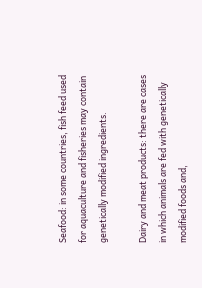Seafood: in some countries, fish feed used for aquaculture and fisheries may contain genetically modified ingredients.

Dairy and meat products: there are cases in which animals are fed with genetically modified foods and,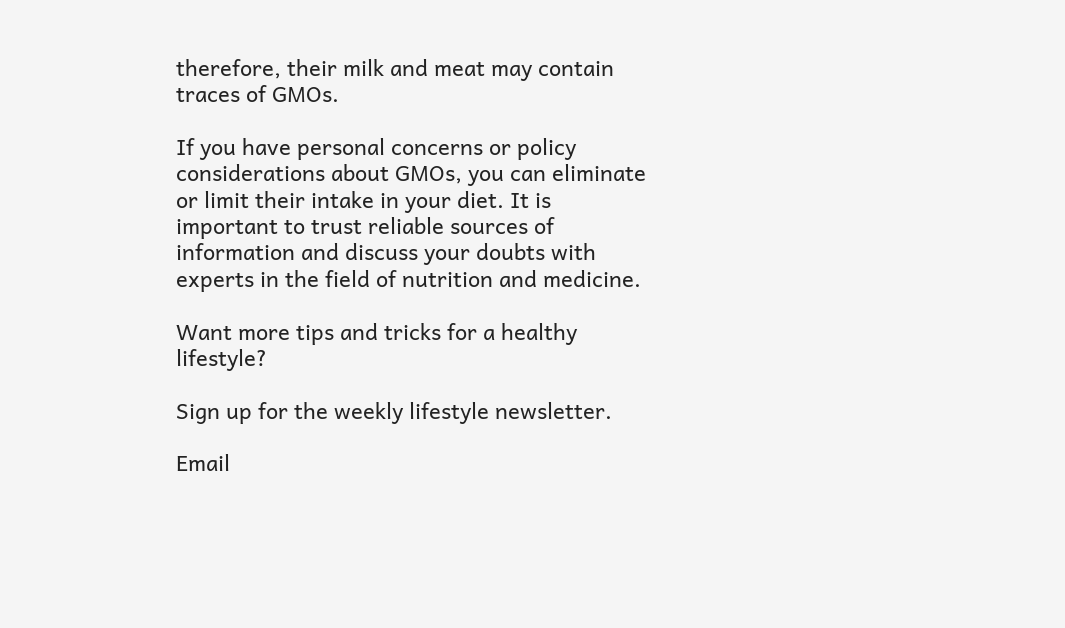therefore, their milk and meat may contain traces of GMOs.

If you have personal concerns or policy considerations about GMOs, you can eliminate or limit their intake in your diet. It is important to trust reliable sources of information and discuss your doubts with experts in the field of nutrition and medicine.

Want more tips and tricks for a healthy lifestyle?

Sign up for the weekly lifestyle newsletter.

Email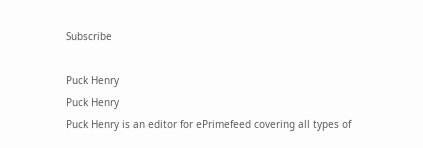Subscribe

Puck Henry
Puck Henry
Puck Henry is an editor for ePrimefeed covering all types of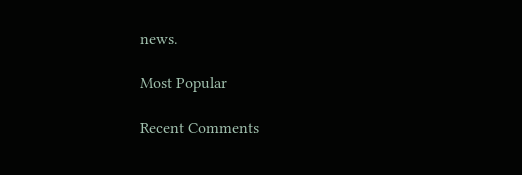news.

Most Popular

Recent Comments